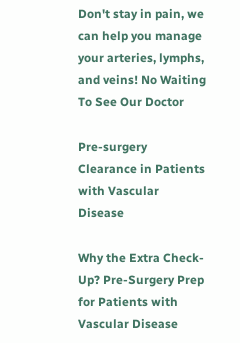Don't stay in pain, we can help you manage your arteries, lymphs, and veins! No Waiting To See Our Doctor

Pre-surgery Clearance in Patients with Vascular Disease

Why the Extra Check-Up? Pre-Surgery Prep for Patients with Vascular Disease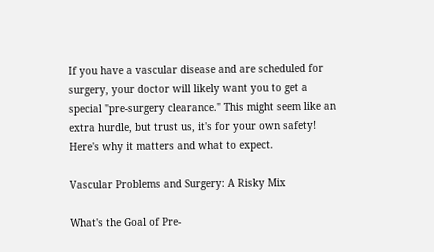If you have a vascular disease and are scheduled for surgery, your doctor will likely want you to get a special "pre-surgery clearance." This might seem like an extra hurdle, but trust us, it's for your own safety! Here's why it matters and what to expect.

Vascular Problems and Surgery: A Risky Mix

What's the Goal of Pre-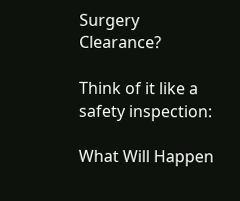Surgery Clearance?

Think of it like a safety inspection:

What Will Happen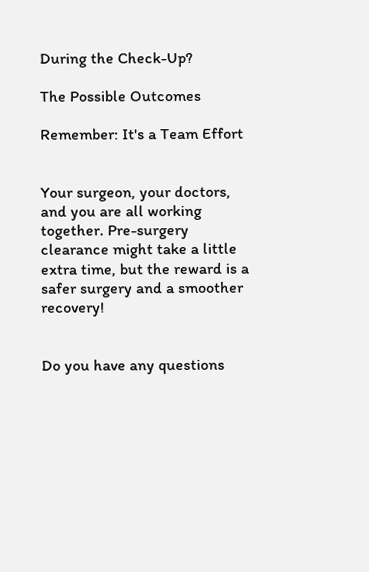During the Check-Up?

The Possible Outcomes

Remember: It's a Team Effort


Your surgeon, your doctors, and you are all working together. Pre-surgery clearance might take a little extra time, but the reward is a safer surgery and a smoother recovery!


Do you have any questions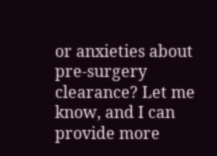or anxieties about pre-surgery clearance? Let me know, and I can provide more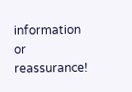information or reassurance!